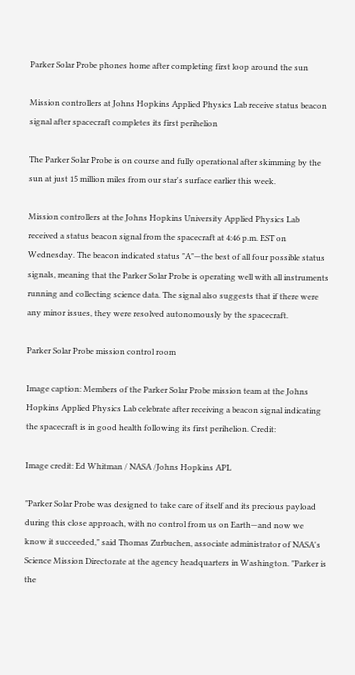Parker Solar Probe phones home after completing first loop around the sun

Mission controllers at Johns Hopkins Applied Physics Lab receive status beacon signal after spacecraft completes its first perihelion

The Parker Solar Probe is on course and fully operational after skimming by the sun at just 15 million miles from our star's surface earlier this week.

Mission controllers at the Johns Hopkins University Applied Physics Lab received a status beacon signal from the spacecraft at 4:46 p.m. EST on Wednesday. The beacon indicated status "A"—the best of all four possible status signals, meaning that the Parker Solar Probe is operating well with all instruments running and collecting science data. The signal also suggests that if there were any minor issues, they were resolved autonomously by the spacecraft.

Parker Solar Probe mission control room

Image caption: Members of the Parker Solar Probe mission team at the Johns Hopkins Applied Physics Lab celebrate after receiving a beacon signal indicating the spacecraft is in good health following its first perihelion. Credit:

Image credit: Ed Whitman / NASA /Johns Hopkins APL

"Parker Solar Probe was designed to take care of itself and its precious payload during this close approach, with no control from us on Earth—and now we know it succeeded," said Thomas Zurbuchen, associate administrator of NASA's Science Mission Directorate at the agency headquarters in Washington. "Parker is the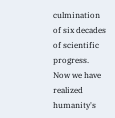culmination of six decades of scientific progress. Now we have realized humanity's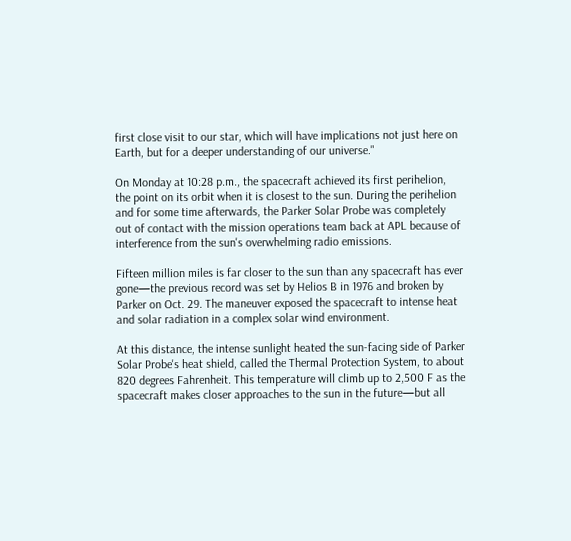first close visit to our star, which will have implications not just here on Earth, but for a deeper understanding of our universe."

On Monday at 10:28 p.m., the spacecraft achieved its first perihelion, the point on its orbit when it is closest to the sun. During the perihelion and for some time afterwards, the Parker Solar Probe was completely out of contact with the mission operations team back at APL because of interference from the sun's overwhelming radio emissions.

Fifteen million miles is far closer to the sun than any spacecraft has ever gone—the previous record was set by Helios B in 1976 and broken by Parker on Oct. 29. The maneuver exposed the spacecraft to intense heat and solar radiation in a complex solar wind environment.

At this distance, the intense sunlight heated the sun-facing side of Parker Solar Probe's heat shield, called the Thermal Protection System, to about 820 degrees Fahrenheit. This temperature will climb up to 2,500 F as the spacecraft makes closer approaches to the sun in the future—but all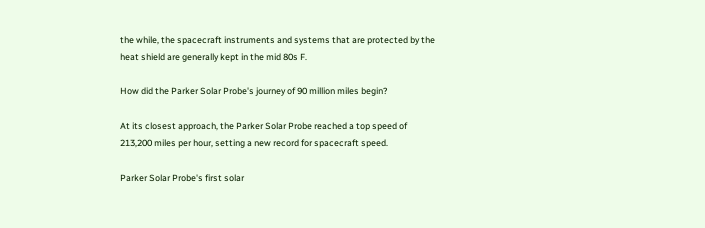the while, the spacecraft instruments and systems that are protected by the heat shield are generally kept in the mid 80s F.

How did the Parker Solar Probe's journey of 90 million miles begin?

At its closest approach, the Parker Solar Probe reached a top speed of 213,200 miles per hour, setting a new record for spacecraft speed.

Parker Solar Probe's first solar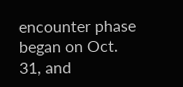encounter phase began on Oct. 31, and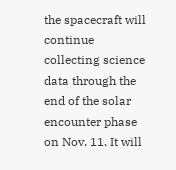the spacecraft will continue collecting science data through the end of the solar encounter phase on Nov. 11. It will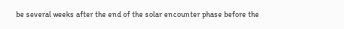be several weeks after the end of the solar encounter phase before the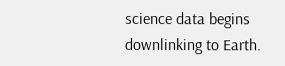science data begins downlinking to Earth.